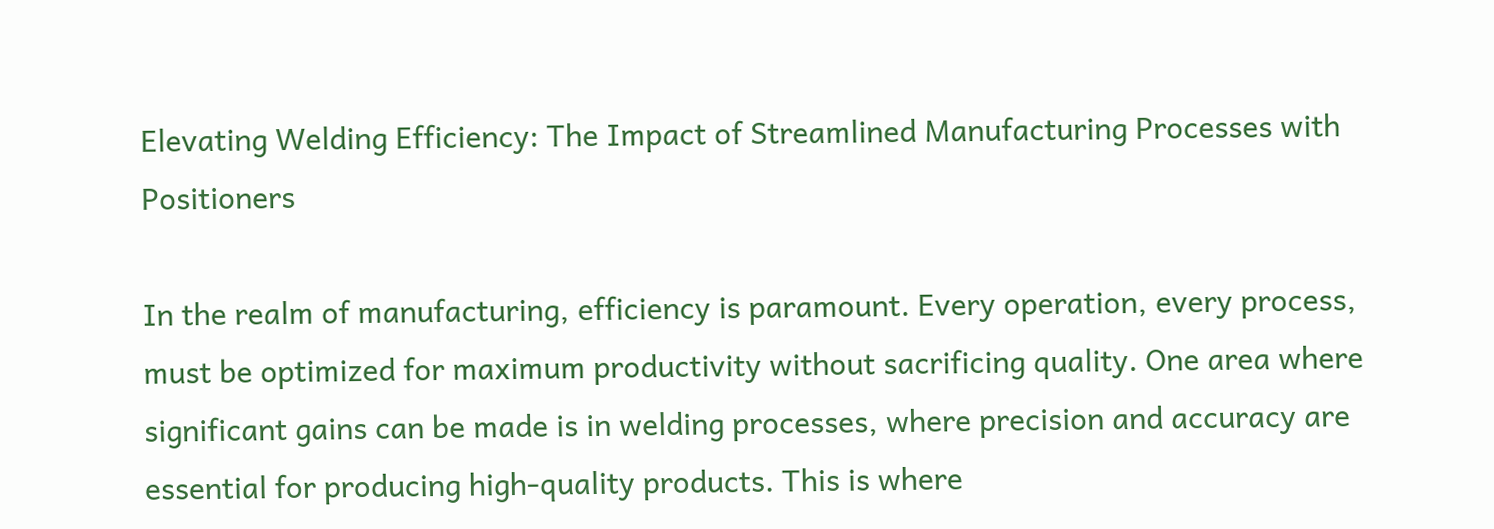Elevating Welding Efficiency: The Impact of Streamlined Manufacturing Processes with Positioners

In the realm of manufacturing, efficiency is paramount. Every operation, every process, must be optimized for maximum productivity without sacrificing quality. One area where significant gains can be made is in welding processes, where precision and accuracy are essential for producing high-quality products. This is where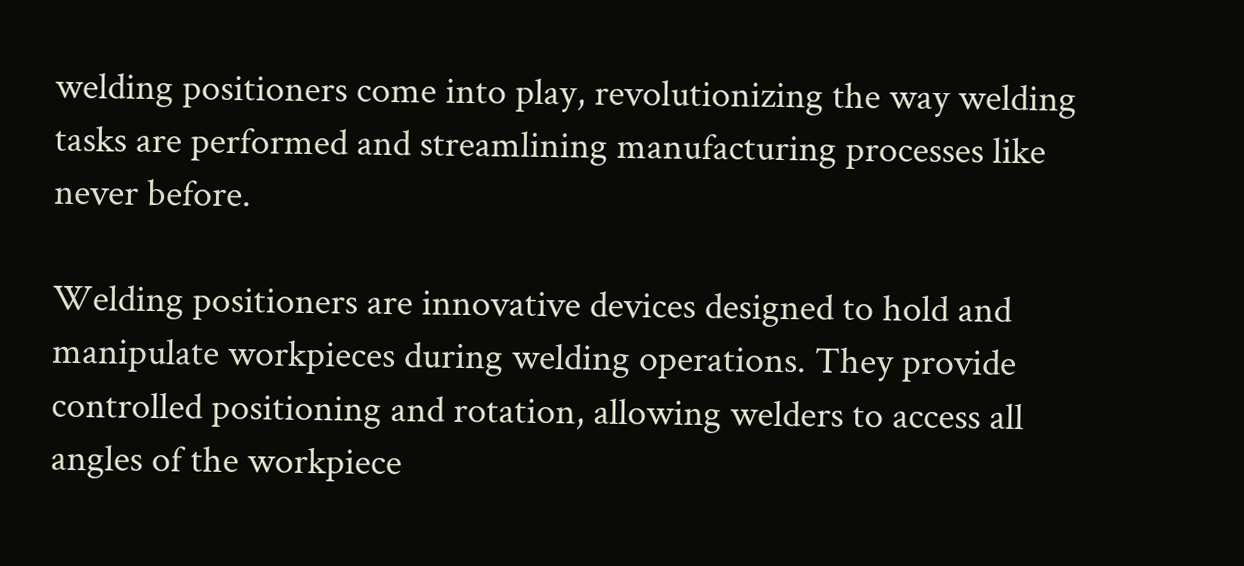welding positioners come into play, revolutionizing the way welding tasks are performed and streamlining manufacturing processes like never before.

Welding positioners are innovative devices designed to hold and manipulate workpieces during welding operations. They provide controlled positioning and rotation, allowing welders to access all angles of the workpiece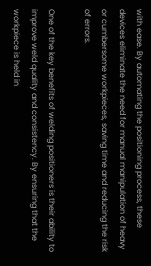with ease. By automating the positioning process, these devices eliminate the need for manual manipulation of heavy or cumbersome workpieces, saving time and reducing the risk of errors.

One of the key benefits of welding positioners is their ability to improve weld quality and consistency. By ensuring that the workpiece is held in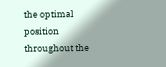the optimal position throughout the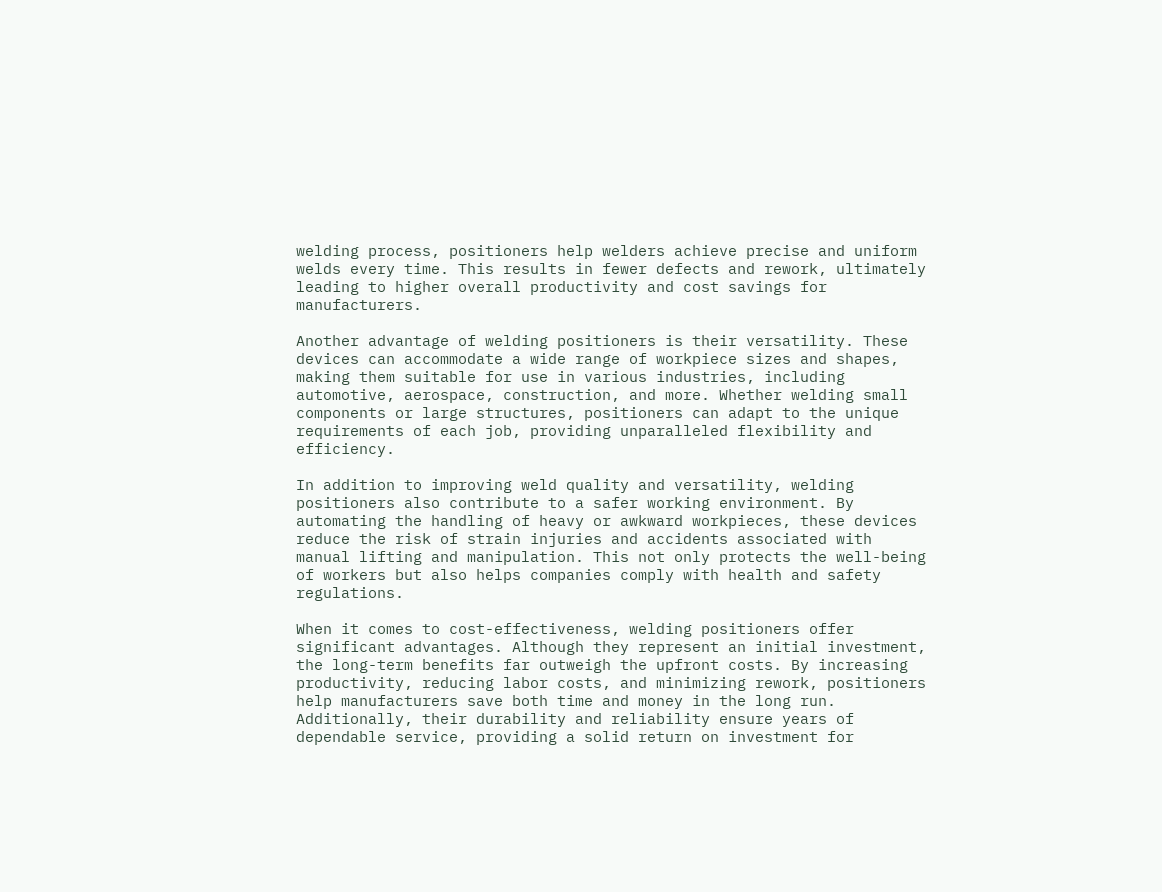welding process, positioners help welders achieve precise and uniform welds every time. This results in fewer defects and rework, ultimately leading to higher overall productivity and cost savings for manufacturers.

Another advantage of welding positioners is their versatility. These devices can accommodate a wide range of workpiece sizes and shapes, making them suitable for use in various industries, including automotive, aerospace, construction, and more. Whether welding small components or large structures, positioners can adapt to the unique requirements of each job, providing unparalleled flexibility and efficiency.

In addition to improving weld quality and versatility, welding positioners also contribute to a safer working environment. By automating the handling of heavy or awkward workpieces, these devices reduce the risk of strain injuries and accidents associated with manual lifting and manipulation. This not only protects the well-being of workers but also helps companies comply with health and safety regulations.

When it comes to cost-effectiveness, welding positioners offer significant advantages. Although they represent an initial investment, the long-term benefits far outweigh the upfront costs. By increasing productivity, reducing labor costs, and minimizing rework, positioners help manufacturers save both time and money in the long run. Additionally, their durability and reliability ensure years of dependable service, providing a solid return on investment for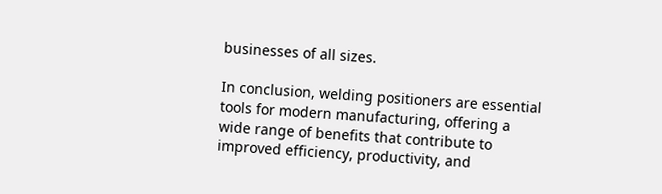businesses of all sizes.

In conclusion, welding positioners are essential tools for modern manufacturing, offering a wide range of benefits that contribute to improved efficiency, productivity, and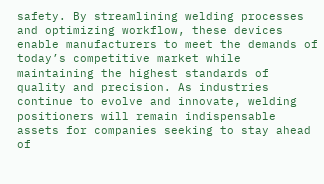safety. By streamlining welding processes and optimizing workflow, these devices enable manufacturers to meet the demands of today’s competitive market while maintaining the highest standards of quality and precision. As industries continue to evolve and innovate, welding positioners will remain indispensable assets for companies seeking to stay ahead of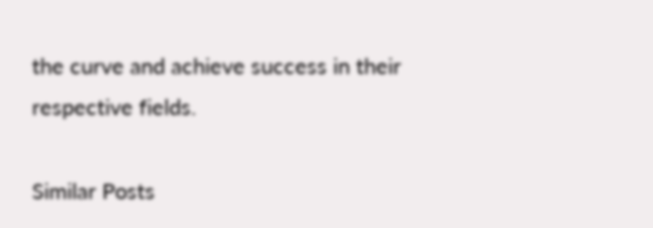the curve and achieve success in their respective fields.

Similar Posts